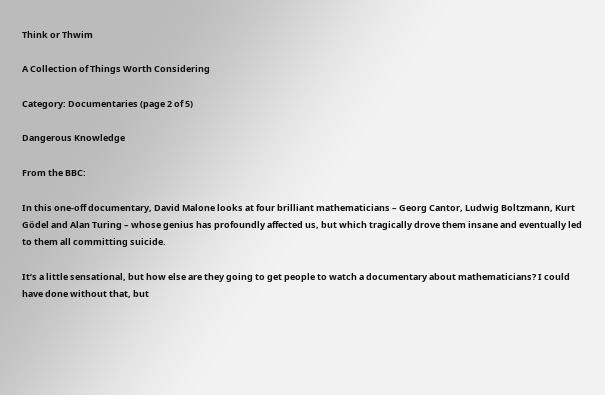Think or Thwim

A Collection of Things Worth Considering

Category: Documentaries (page 2 of 5)

Dangerous Knowledge

From the BBC:

In this one-off documentary, David Malone looks at four brilliant mathematicians – Georg Cantor, Ludwig Boltzmann, Kurt Gödel and Alan Turing – whose genius has profoundly affected us, but which tragically drove them insane and eventually led to them all committing suicide.

It’s a little sensational, but how else are they going to get people to watch a documentary about mathematicians? I could have done without that, but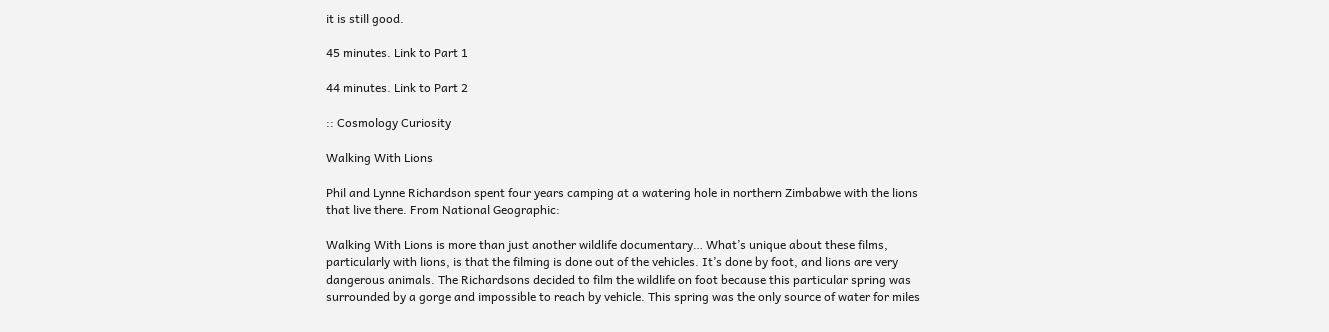it is still good.

45 minutes. Link to Part 1

44 minutes. Link to Part 2

:: Cosmology Curiosity

Walking With Lions

Phil and Lynne Richardson spent four years camping at a watering hole in northern Zimbabwe with the lions that live there. From National Geographic:

Walking With Lions is more than just another wildlife documentary… What’s unique about these films, particularly with lions, is that the filming is done out of the vehicles. It’s done by foot, and lions are very dangerous animals. The Richardsons decided to film the wildlife on foot because this particular spring was surrounded by a gorge and impossible to reach by vehicle. This spring was the only source of water for miles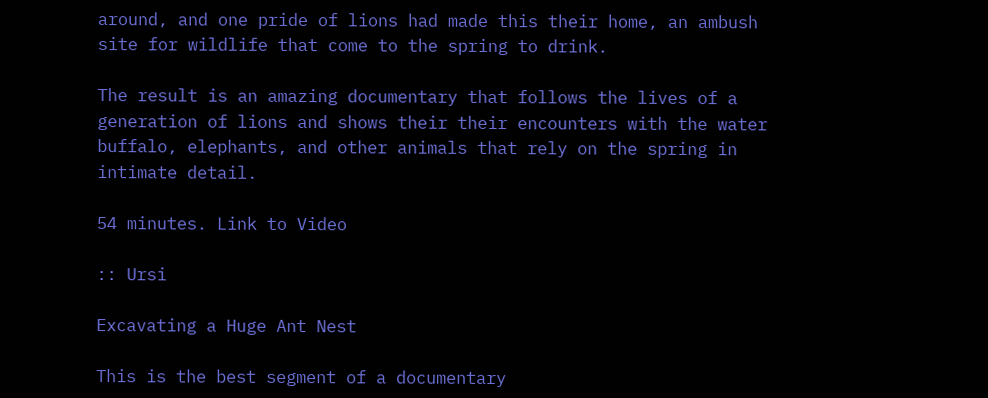around, and one pride of lions had made this their home, an ambush site for wildlife that come to the spring to drink.

The result is an amazing documentary that follows the lives of a generation of lions and shows their their encounters with the water buffalo, elephants, and other animals that rely on the spring in intimate detail.

54 minutes. Link to Video

:: Ursi

Excavating a Huge Ant Nest

This is the best segment of a documentary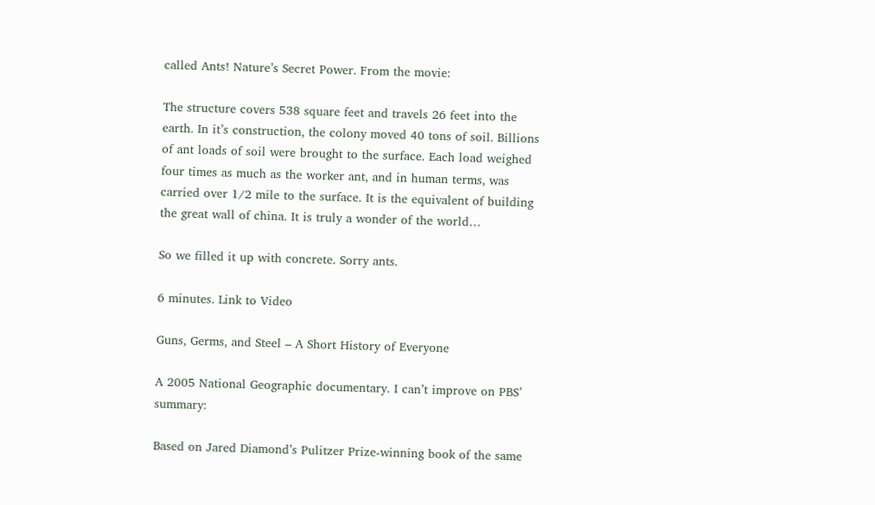called Ants! Nature’s Secret Power. From the movie:

The structure covers 538 square feet and travels 26 feet into the earth. In it’s construction, the colony moved 40 tons of soil. Billions of ant loads of soil were brought to the surface. Each load weighed four times as much as the worker ant, and in human terms, was carried over 1/2 mile to the surface. It is the equivalent of building the great wall of china. It is truly a wonder of the world…

So we filled it up with concrete. Sorry ants.

6 minutes. Link to Video

Guns, Germs, and Steel – A Short History of Everyone

A 2005 National Geographic documentary. I can’t improve on PBS’ summary:

Based on Jared Diamond’s Pulitzer Prize-winning book of the same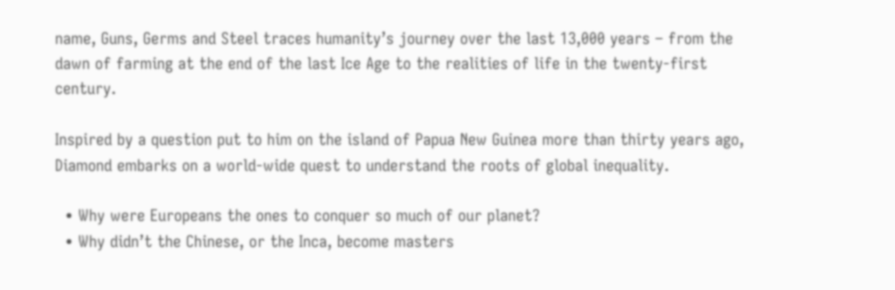name, Guns, Germs and Steel traces humanity’s journey over the last 13,000 years – from the dawn of farming at the end of the last Ice Age to the realities of life in the twenty-first century.

Inspired by a question put to him on the island of Papua New Guinea more than thirty years ago, Diamond embarks on a world-wide quest to understand the roots of global inequality.

  • Why were Europeans the ones to conquer so much of our planet?
  • Why didn’t the Chinese, or the Inca, become masters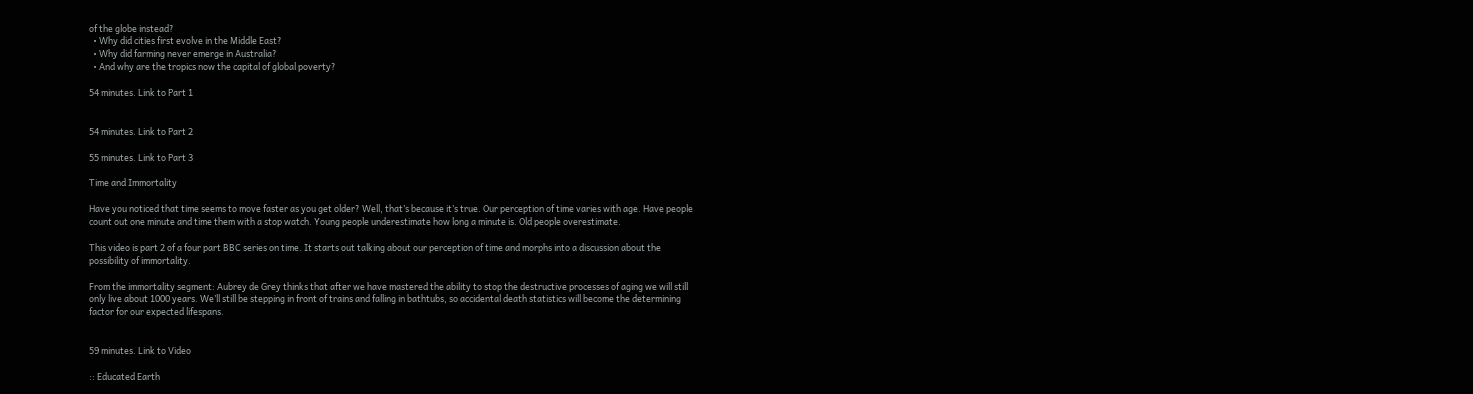of the globe instead?
  • Why did cities first evolve in the Middle East?
  • Why did farming never emerge in Australia?
  • And why are the tropics now the capital of global poverty?

54 minutes. Link to Part 1


54 minutes. Link to Part 2

55 minutes. Link to Part 3

Time and Immortality

Have you noticed that time seems to move faster as you get older? Well, that’s because it’s true. Our perception of time varies with age. Have people count out one minute and time them with a stop watch. Young people underestimate how long a minute is. Old people overestimate.

This video is part 2 of a four part BBC series on time. It starts out talking about our perception of time and morphs into a discussion about the possibility of immortality.

From the immortality segment: Aubrey de Grey thinks that after we have mastered the ability to stop the destructive processes of aging we will still only live about 1000 years. We’ll still be stepping in front of trains and falling in bathtubs, so accidental death statistics will become the determining factor for our expected lifespans.


59 minutes. Link to Video

:: Educated Earth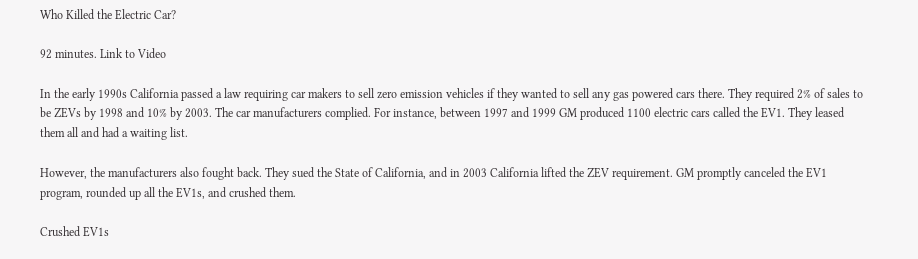Who Killed the Electric Car?

92 minutes. Link to Video

In the early 1990s California passed a law requiring car makers to sell zero emission vehicles if they wanted to sell any gas powered cars there. They required 2% of sales to be ZEVs by 1998 and 10% by 2003. The car manufacturers complied. For instance, between 1997 and 1999 GM produced 1100 electric cars called the EV1. They leased them all and had a waiting list.

However, the manufacturers also fought back. They sued the State of California, and in 2003 California lifted the ZEV requirement. GM promptly canceled the EV1 program, rounded up all the EV1s, and crushed them.

Crushed EV1s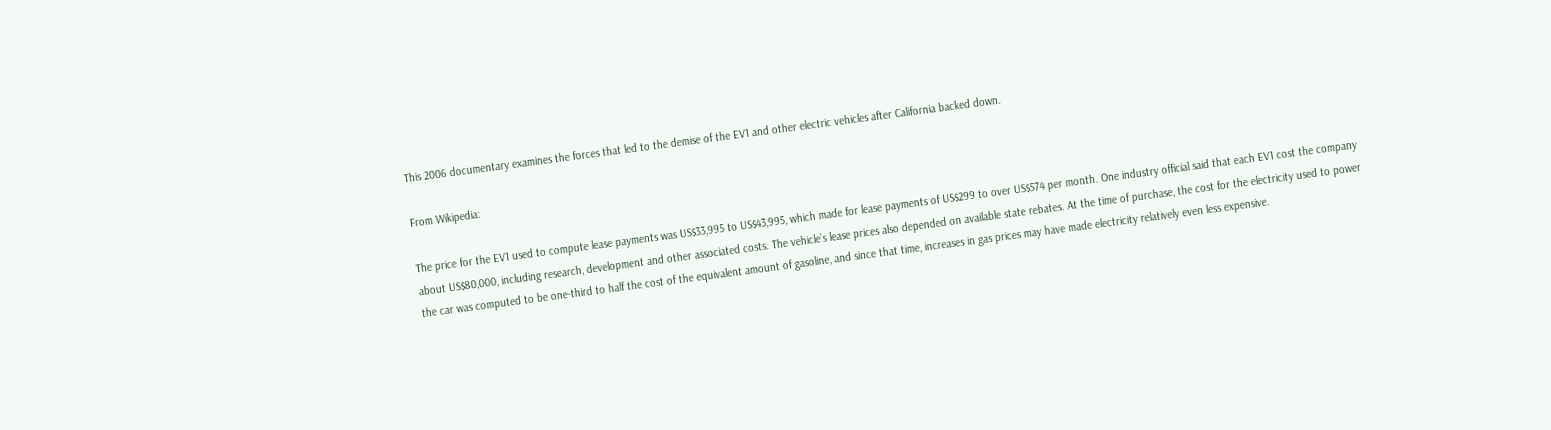This 2006 documentary examines the forces that led to the demise of the EV1 and other electric vehicles after California backed down.

From Wikipedia:

The price for the EV1 used to compute lease payments was US$33,995 to US$43,995, which made for lease payments of US$299 to over US$574 per month. One industry official said that each EV1 cost the company about US$80,000, including research, development and other associated costs. The vehicle’s lease prices also depended on available state rebates. At the time of purchase, the cost for the electricity used to power the car was computed to be one-third to half the cost of the equivalent amount of gasoline, and since that time, increases in gas prices may have made electricity relatively even less expensive.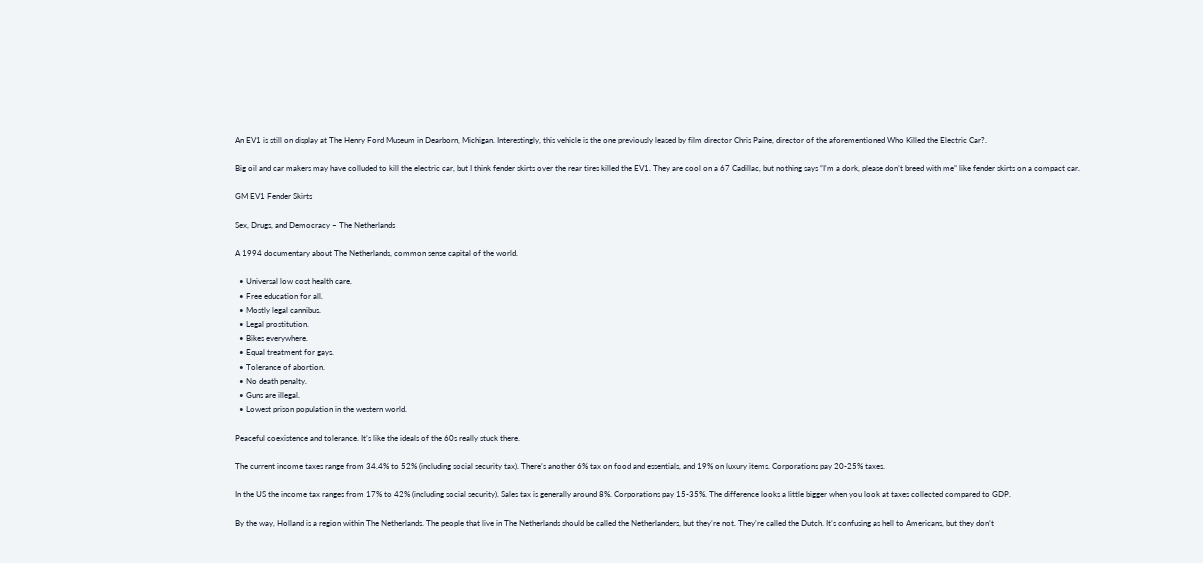An EV1 is still on display at The Henry Ford Museum in Dearborn, Michigan. Interestingly, this vehicle is the one previously leased by film director Chris Paine, director of the aforementioned Who Killed the Electric Car?.

Big oil and car makers may have colluded to kill the electric car, but I think fender skirts over the rear tires killed the EV1. They are cool on a 67 Cadillac, but nothing says “I’m a dork, please don’t breed with me” like fender skirts on a compact car.

GM EV1 Fender Skirts

Sex, Drugs, and Democracy – The Netherlands

A 1994 documentary about The Netherlands, common sense capital of the world.

  • Universal low cost health care.
  • Free education for all.
  • Mostly legal cannibus.
  • Legal prostitution.
  • Bikes everywhere.
  • Equal treatment for gays.
  • Tolerance of abortion.
  • No death penalty.
  • Guns are illegal.
  • Lowest prison population in the western world.

Peaceful coexistence and tolerance. It’s like the ideals of the 60s really stuck there.

The current income taxes range from 34.4% to 52% (including social security tax). There’s another 6% tax on food and essentials, and 19% on luxury items. Corporations pay 20-25% taxes.

In the US the income tax ranges from 17% to 42% (including social security). Sales tax is generally around 8%. Corporations pay 15-35%. The difference looks a little bigger when you look at taxes collected compared to GDP.

By the way, Holland is a region within The Netherlands. The people that live in The Netherlands should be called the Netherlanders, but they’re not. They’re called the Dutch. It’s confusing as hell to Americans, but they don’t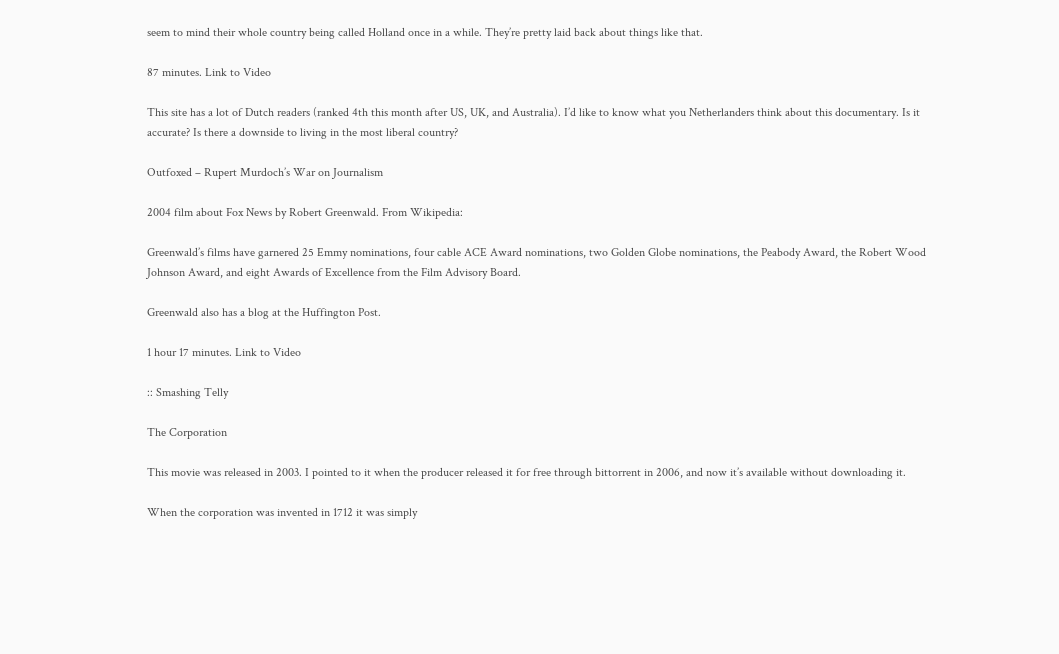seem to mind their whole country being called Holland once in a while. They’re pretty laid back about things like that.

87 minutes. Link to Video

This site has a lot of Dutch readers (ranked 4th this month after US, UK, and Australia). I’d like to know what you Netherlanders think about this documentary. Is it accurate? Is there a downside to living in the most liberal country?

Outfoxed – Rupert Murdoch’s War on Journalism

2004 film about Fox News by Robert Greenwald. From Wikipedia:

Greenwald’s films have garnered 25 Emmy nominations, four cable ACE Award nominations, two Golden Globe nominations, the Peabody Award, the Robert Wood Johnson Award, and eight Awards of Excellence from the Film Advisory Board.

Greenwald also has a blog at the Huffington Post.

1 hour 17 minutes. Link to Video

:: Smashing Telly

The Corporation

This movie was released in 2003. I pointed to it when the producer released it for free through bittorrent in 2006, and now it’s available without downloading it.

When the corporation was invented in 1712 it was simply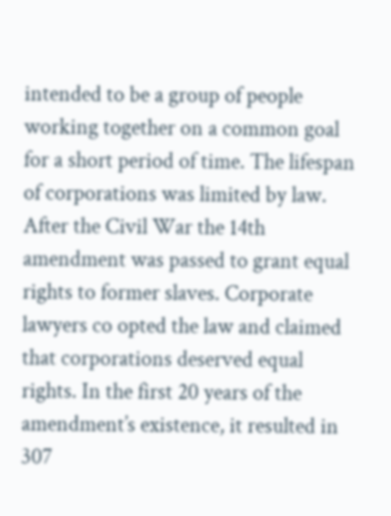intended to be a group of people working together on a common goal for a short period of time. The lifespan of corporations was limited by law. After the Civil War the 14th amendment was passed to grant equal rights to former slaves. Corporate lawyers co opted the law and claimed that corporations deserved equal rights. In the first 20 years of the amendment’s existence, it resulted in 307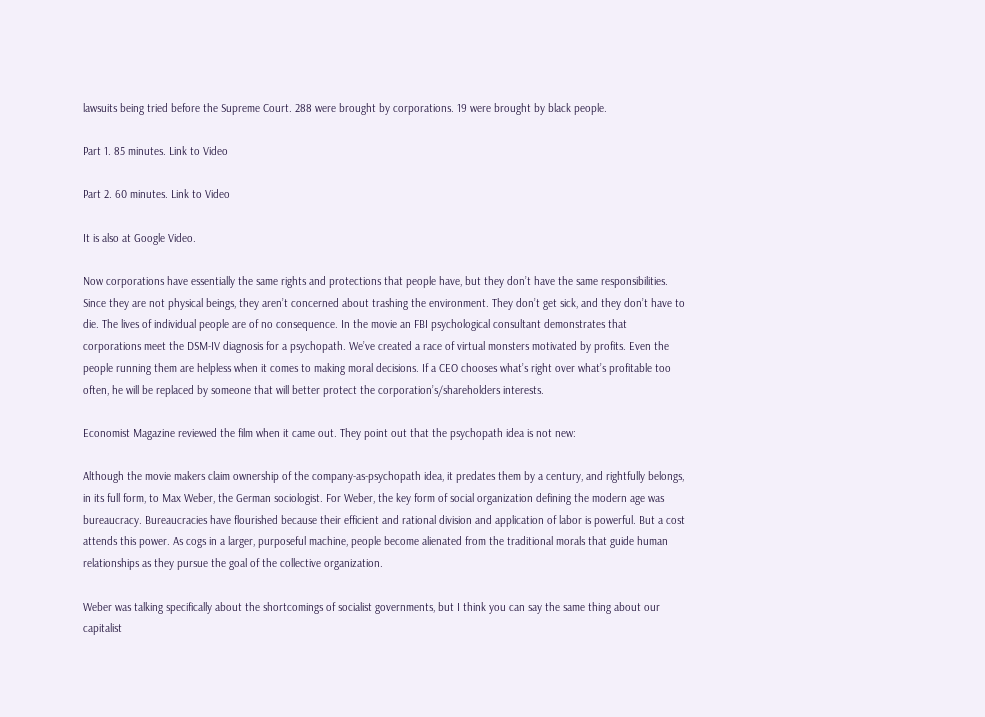lawsuits being tried before the Supreme Court. 288 were brought by corporations. 19 were brought by black people.

Part 1. 85 minutes. Link to Video

Part 2. 60 minutes. Link to Video

It is also at Google Video.

Now corporations have essentially the same rights and protections that people have, but they don’t have the same responsibilities. Since they are not physical beings, they aren’t concerned about trashing the environment. They don’t get sick, and they don’t have to die. The lives of individual people are of no consequence. In the movie an FBI psychological consultant demonstrates that corporations meet the DSM-IV diagnosis for a psychopath. We’ve created a race of virtual monsters motivated by profits. Even the people running them are helpless when it comes to making moral decisions. If a CEO chooses what’s right over what’s profitable too often, he will be replaced by someone that will better protect the corporation’s/shareholders interests.

Economist Magazine reviewed the film when it came out. They point out that the psychopath idea is not new:

Although the movie makers claim ownership of the company-as-psychopath idea, it predates them by a century, and rightfully belongs, in its full form, to Max Weber, the German sociologist. For Weber, the key form of social organization defining the modern age was bureaucracy. Bureaucracies have flourished because their efficient and rational division and application of labor is powerful. But a cost attends this power. As cogs in a larger, purposeful machine, people become alienated from the traditional morals that guide human relationships as they pursue the goal of the collective organization.

Weber was talking specifically about the shortcomings of socialist governments, but I think you can say the same thing about our capitalist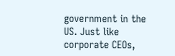government in the US. Just like corporate CEOs,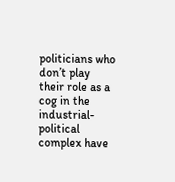politicians who don’t play their role as a cog in the industrial-political complex have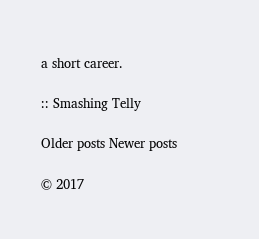a short career.

:: Smashing Telly

Older posts Newer posts

© 2017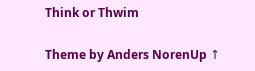Think or Thwim

Theme by Anders NorenUp ↑